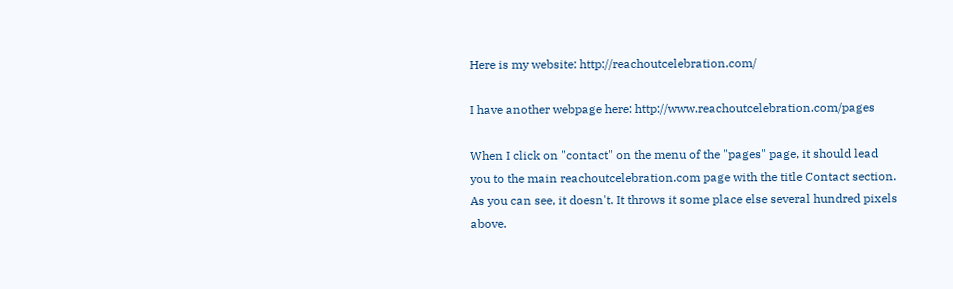Here is my website: http://reachoutcelebration.com/

I have another webpage here: http://www.reachoutcelebration.com/pages

When I click on "contact" on the menu of the "pages" page, it should lead you to the main reachoutcelebration.com page with the title Contact section. As you can see, it doesn't. It throws it some place else several hundred pixels above.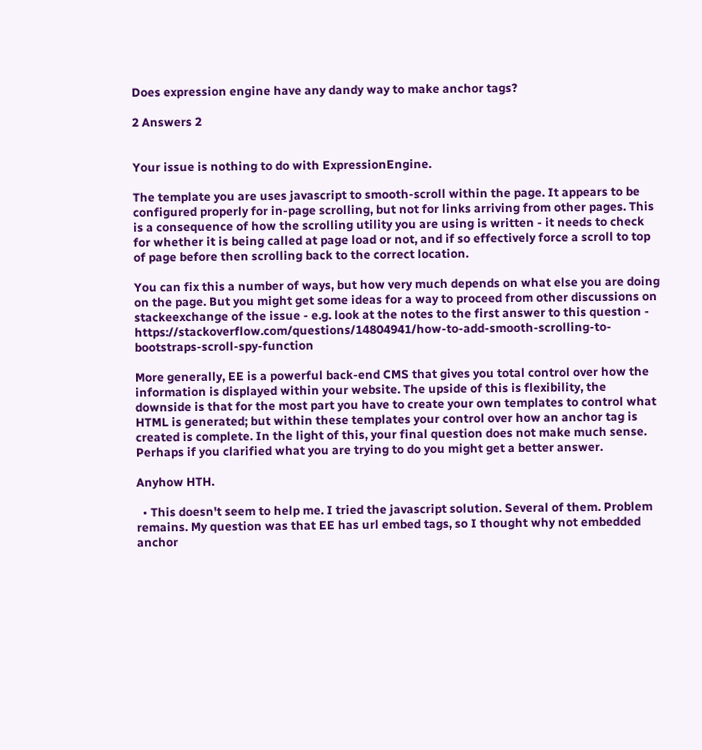Does expression engine have any dandy way to make anchor tags?

2 Answers 2


Your issue is nothing to do with ExpressionEngine.

The template you are uses javascript to smooth-scroll within the page. It appears to be configured properly for in-page scrolling, but not for links arriving from other pages. This is a consequence of how the scrolling utility you are using is written - it needs to check for whether it is being called at page load or not, and if so effectively force a scroll to top of page before then scrolling back to the correct location.

You can fix this a number of ways, but how very much depends on what else you are doing on the page. But you might get some ideas for a way to proceed from other discussions on stackeexchange of the issue - e.g. look at the notes to the first answer to this question - https://stackoverflow.com/questions/14804941/how-to-add-smooth-scrolling-to-bootstraps-scroll-spy-function

More generally, EE is a powerful back-end CMS that gives you total control over how the information is displayed within your website. The upside of this is flexibility, the downside is that for the most part you have to create your own templates to control what HTML is generated; but within these templates your control over how an anchor tag is created is complete. In the light of this, your final question does not make much sense. Perhaps if you clarified what you are trying to do you might get a better answer.

Anyhow HTH.

  • This doesn't seem to help me. I tried the javascript solution. Several of them. Problem remains. My question was that EE has url embed tags, so I thought why not embedded anchor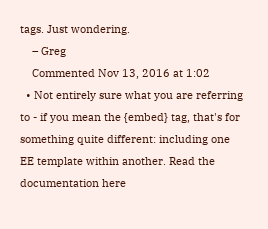tags. Just wondering.
    – Greg
    Commented Nov 13, 2016 at 1:02
  • Not entirely sure what you are referring to - if you mean the {embed} tag, that's for something quite different: including one EE template within another. Read the documentation here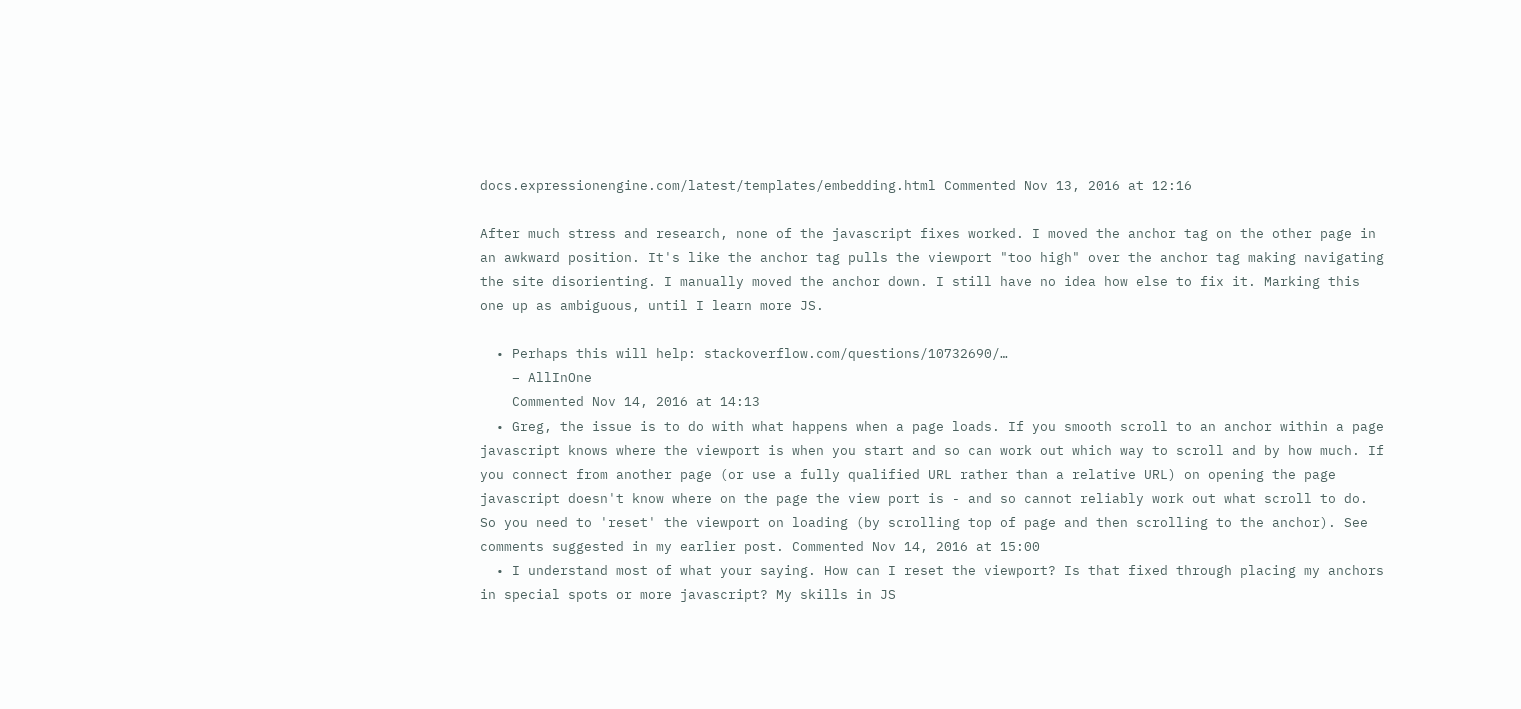docs.expressionengine.com/latest/templates/embedding.html Commented Nov 13, 2016 at 12:16

After much stress and research, none of the javascript fixes worked. I moved the anchor tag on the other page in an awkward position. It's like the anchor tag pulls the viewport "too high" over the anchor tag making navigating the site disorienting. I manually moved the anchor down. I still have no idea how else to fix it. Marking this one up as ambiguous, until I learn more JS.

  • Perhaps this will help: stackoverflow.com/questions/10732690/…
    – AllInOne
    Commented Nov 14, 2016 at 14:13
  • Greg, the issue is to do with what happens when a page loads. If you smooth scroll to an anchor within a page javascript knows where the viewport is when you start and so can work out which way to scroll and by how much. If you connect from another page (or use a fully qualified URL rather than a relative URL) on opening the page javascript doesn't know where on the page the view port is - and so cannot reliably work out what scroll to do. So you need to 'reset' the viewport on loading (by scrolling top of page and then scrolling to the anchor). See comments suggested in my earlier post. Commented Nov 14, 2016 at 15:00
  • I understand most of what your saying. How can I reset the viewport? Is that fixed through placing my anchors in special spots or more javascript? My skills in JS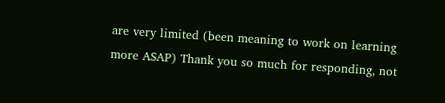are very limited (been meaning to work on learning more ASAP) Thank you so much for responding, not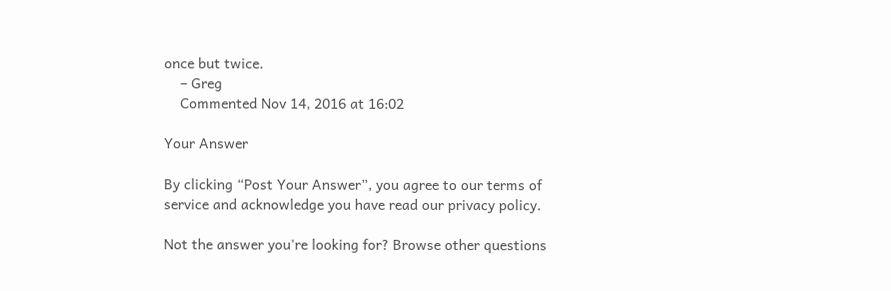once but twice.
    – Greg
    Commented Nov 14, 2016 at 16:02

Your Answer

By clicking “Post Your Answer”, you agree to our terms of service and acknowledge you have read our privacy policy.

Not the answer you're looking for? Browse other questions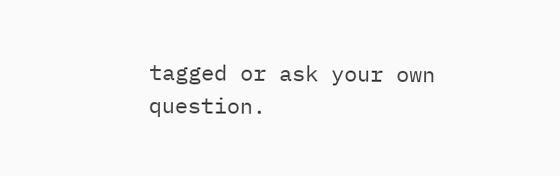tagged or ask your own question.